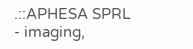.::APHESA SPRL - imaging,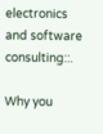electronics and software consulting::.

Why you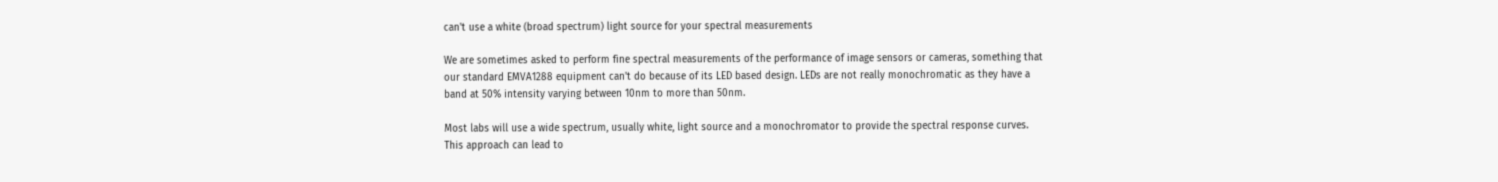can't use a white (broad spectrum) light source for your spectral measurements

We are sometimes asked to perform fine spectral measurements of the performance of image sensors or cameras, something that our standard EMVA1288 equipment can't do because of its LED based design. LEDs are not really monochromatic as they have a band at 50% intensity varying between 10nm to more than 50nm.

Most labs will use a wide spectrum, usually white, light source and a monochromator to provide the spectral response curves. This approach can lead to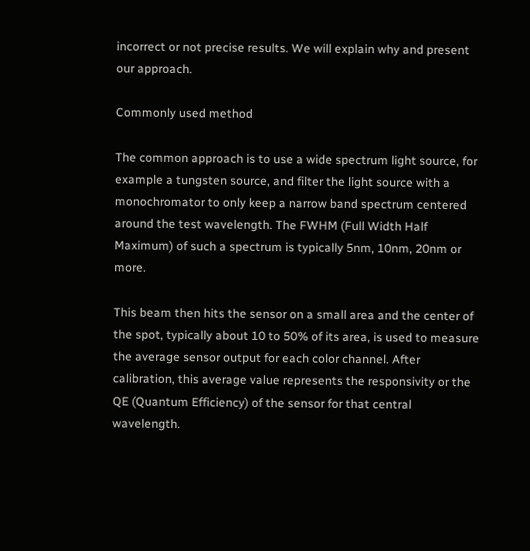incorrect or not precise results. We will explain why and present our approach.

Commonly used method

The common approach is to use a wide spectrum light source, for example a tungsten source, and filter the light source with a monochromator to only keep a narrow band spectrum centered around the test wavelength. The FWHM (Full Width Half Maximum) of such a spectrum is typically 5nm, 10nm, 20nm or more.

This beam then hits the sensor on a small area and the center of the spot, typically about 10 to 50% of its area, is used to measure the average sensor output for each color channel. After calibration, this average value represents the responsivity or the QE (Quantum Efficiency) of the sensor for that central wavelength.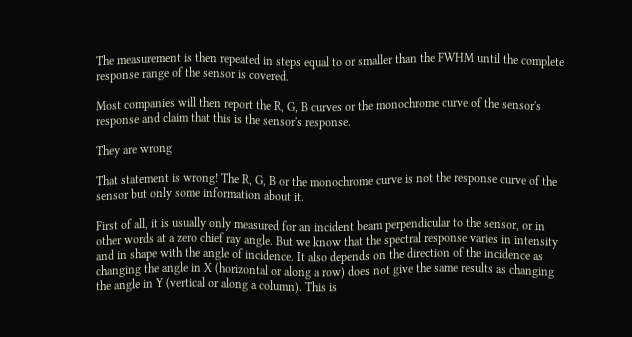The measurement is then repeated in steps equal to or smaller than the FWHM until the complete response range of the sensor is covered.

Most companies will then report the R, G, B curves or the monochrome curve of the sensor's response and claim that this is the sensor's response.

They are wrong

That statement is wrong! The R, G, B or the monochrome curve is not the response curve of the sensor but only some information about it.

First of all, it is usually only measured for an incident beam perpendicular to the sensor, or in other words at a zero chief ray angle. But we know that the spectral response varies in intensity and in shape with the angle of incidence. It also depends on the direction of the incidence as changing the angle in X (horizontal or along a row) does not give the same results as changing the angle in Y (vertical or along a column). This is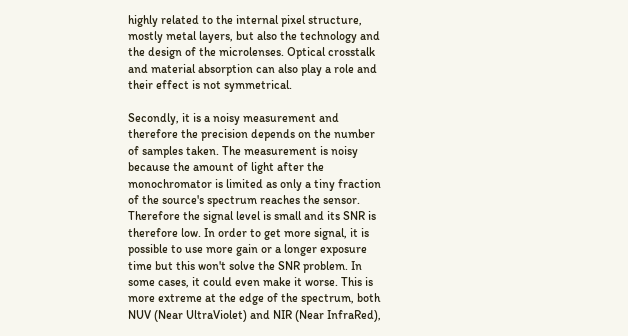highly related to the internal pixel structure, mostly metal layers, but also the technology and the design of the microlenses. Optical crosstalk and material absorption can also play a role and their effect is not symmetrical.

Secondly, it is a noisy measurement and therefore the precision depends on the number of samples taken. The measurement is noisy because the amount of light after the monochromator is limited as only a tiny fraction of the source's spectrum reaches the sensor. Therefore the signal level is small and its SNR is therefore low. In order to get more signal, it is possible to use more gain or a longer exposure time but this won't solve the SNR problem. In some cases, it could even make it worse. This is more extreme at the edge of the spectrum, both NUV (Near UltraViolet) and NIR (Near InfraRed),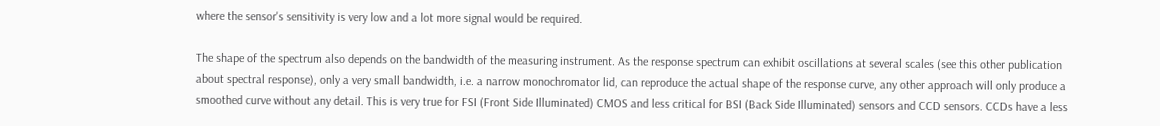where the sensor's sensitivity is very low and a lot more signal would be required.

The shape of the spectrum also depends on the bandwidth of the measuring instrument. As the response spectrum can exhibit oscillations at several scales (see this other publication about spectral response), only a very small bandwidth, i.e. a narrow monochromator lid, can reproduce the actual shape of the response curve, any other approach will only produce a smoothed curve without any detail. This is very true for FSI (Front Side Illuminated) CMOS and less critical for BSI (Back Side Illuminated) sensors and CCD sensors. CCDs have a less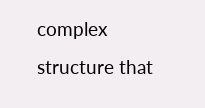complex structure that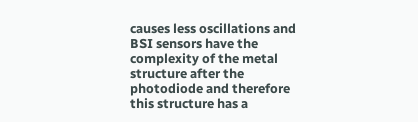causes less oscillations and BSI sensors have the complexity of the metal structure after the photodiode and therefore this structure has a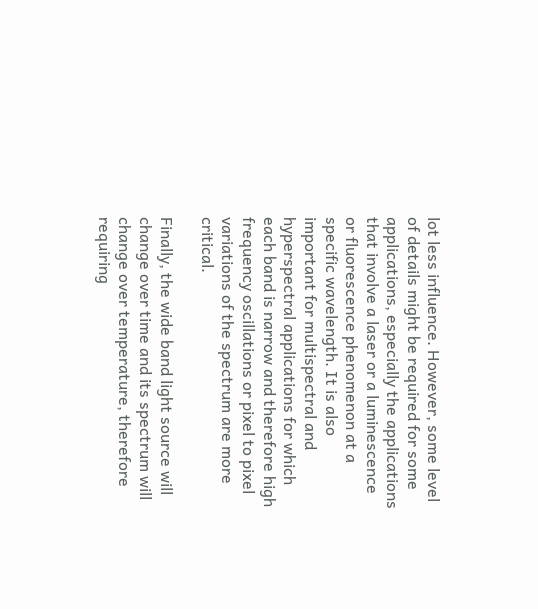lot less influence. However, some level of details might be required for some applications, especially the applications that involve a laser or a luminescence or fluorescence phenomenon at a specific wavelength. It is also important for multispectral and hyperspectral applications for which each band is narrow and therefore high frequency oscillations or pixel to pixel variations of the spectrum are more critical.

Finally, the wide band light source will change over time and its spectrum will change over temperature, therefore requiring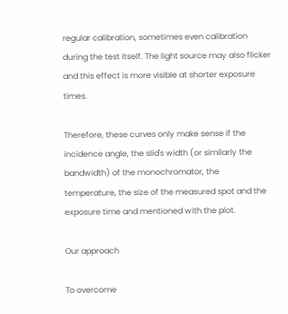regular calibration, sometimes even calibration during the test itself. The light source may also flicker and this effect is more visible at shorter exposure times.

Therefore, these curves only make sense if the incidence angle, the slid's width (or similarly the bandwidth) of the monochromator, the temperature, the size of the measured spot and the exposure time and mentioned with the plot.

Our approach

To overcome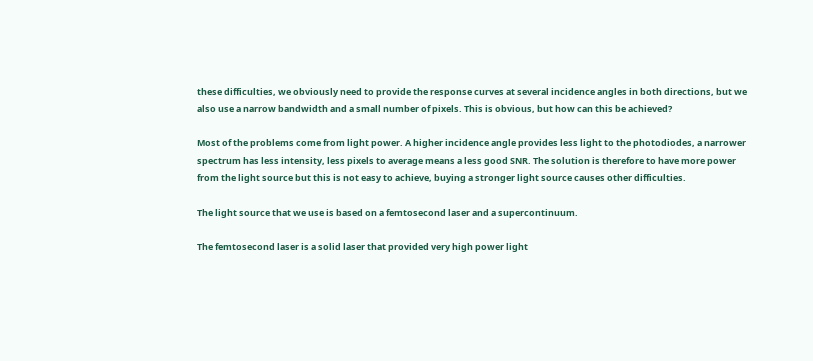these difficulties, we obviously need to provide the response curves at several incidence angles in both directions, but we also use a narrow bandwidth and a small number of pixels. This is obvious, but how can this be achieved?

Most of the problems come from light power. A higher incidence angle provides less light to the photodiodes, a narrower spectrum has less intensity, less pixels to average means a less good SNR. The solution is therefore to have more power from the light source but this is not easy to achieve, buying a stronger light source causes other difficulties.

The light source that we use is based on a femtosecond laser and a supercontinuum.

The femtosecond laser is a solid laser that provided very high power light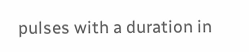pulses with a duration in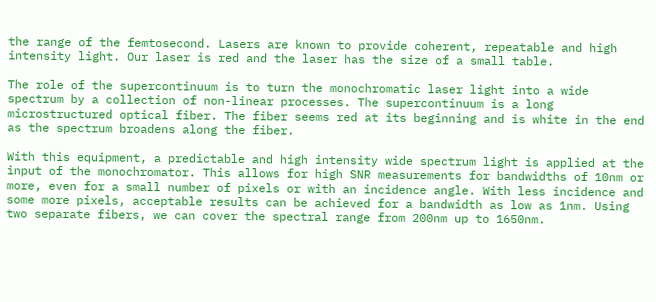the range of the femtosecond. Lasers are known to provide coherent, repeatable and high intensity light. Our laser is red and the laser has the size of a small table.

The role of the supercontinuum is to turn the monochromatic laser light into a wide spectrum by a collection of non-linear processes. The supercontinuum is a long microstructured optical fiber. The fiber seems red at its beginning and is white in the end as the spectrum broadens along the fiber.

With this equipment, a predictable and high intensity wide spectrum light is applied at the input of the monochromator. This allows for high SNR measurements for bandwidths of 10nm or more, even for a small number of pixels or with an incidence angle. With less incidence and some more pixels, acceptable results can be achieved for a bandwidth as low as 1nm. Using two separate fibers, we can cover the spectral range from 200nm up to 1650nm.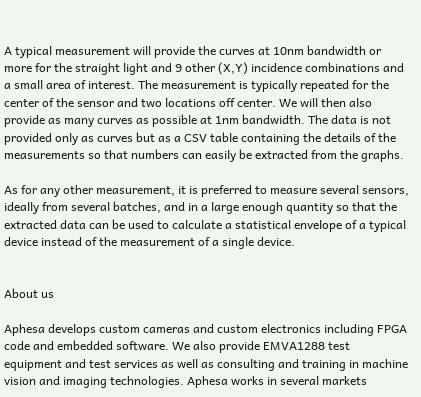A typical measurement will provide the curves at 10nm bandwidth or more for the straight light and 9 other (X,Y) incidence combinations and a small area of interest. The measurement is typically repeated for the center of the sensor and two locations off center. We will then also provide as many curves as possible at 1nm bandwidth. The data is not provided only as curves but as a CSV table containing the details of the measurements so that numbers can easily be extracted from the graphs.

As for any other measurement, it is preferred to measure several sensors, ideally from several batches, and in a large enough quantity so that the extracted data can be used to calculate a statistical envelope of a typical device instead of the measurement of a single device.


About us

Aphesa develops custom cameras and custom electronics including FPGA code and embedded software. We also provide EMVA1288 test equipment and test services as well as consulting and training in machine vision and imaging technologies. Aphesa works in several markets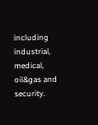including industrial, medical, oil&gas and security.